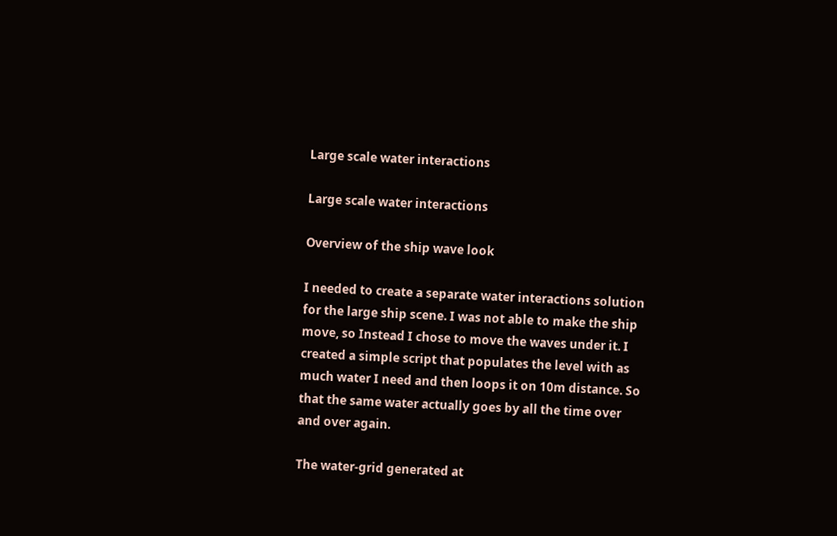Large scale water interactions

Large scale water interactions

Overview of the ship wave look

I needed to create a separate water interactions solution for the large ship scene. I was not able to make the ship move, so Instead I chose to move the waves under it. I created a simple script that populates the level with as much water I need and then loops it on 10m distance. So that the same water actually goes by all the time over and over again.

The water-grid generated at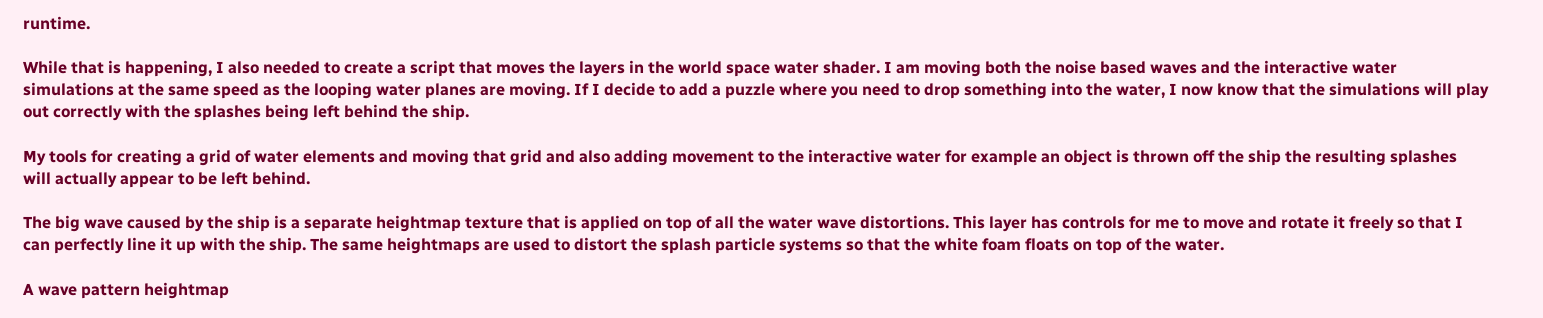runtime.

While that is happening, I also needed to create a script that moves the layers in the world space water shader. I am moving both the noise based waves and the interactive water simulations at the same speed as the looping water planes are moving. If I decide to add a puzzle where you need to drop something into the water, I now know that the simulations will play out correctly with the splashes being left behind the ship.

My tools for creating a grid of water elements and moving that grid and also adding movement to the interactive water for example an object is thrown off the ship the resulting splashes will actually appear to be left behind.

The big wave caused by the ship is a separate heightmap texture that is applied on top of all the water wave distortions. This layer has controls for me to move and rotate it freely so that I can perfectly line it up with the ship. The same heightmaps are used to distort the splash particle systems so that the white foam floats on top of the water.

A wave pattern heightmap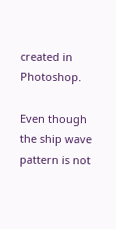created in Photoshop.

Even though the ship wave pattern is not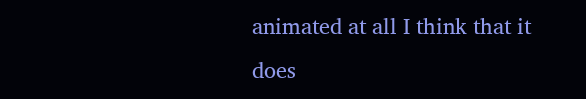animated at all I think that it does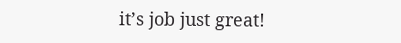it’s job just great!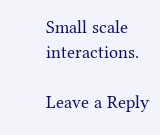Small scale interactions.

Leave a Reply